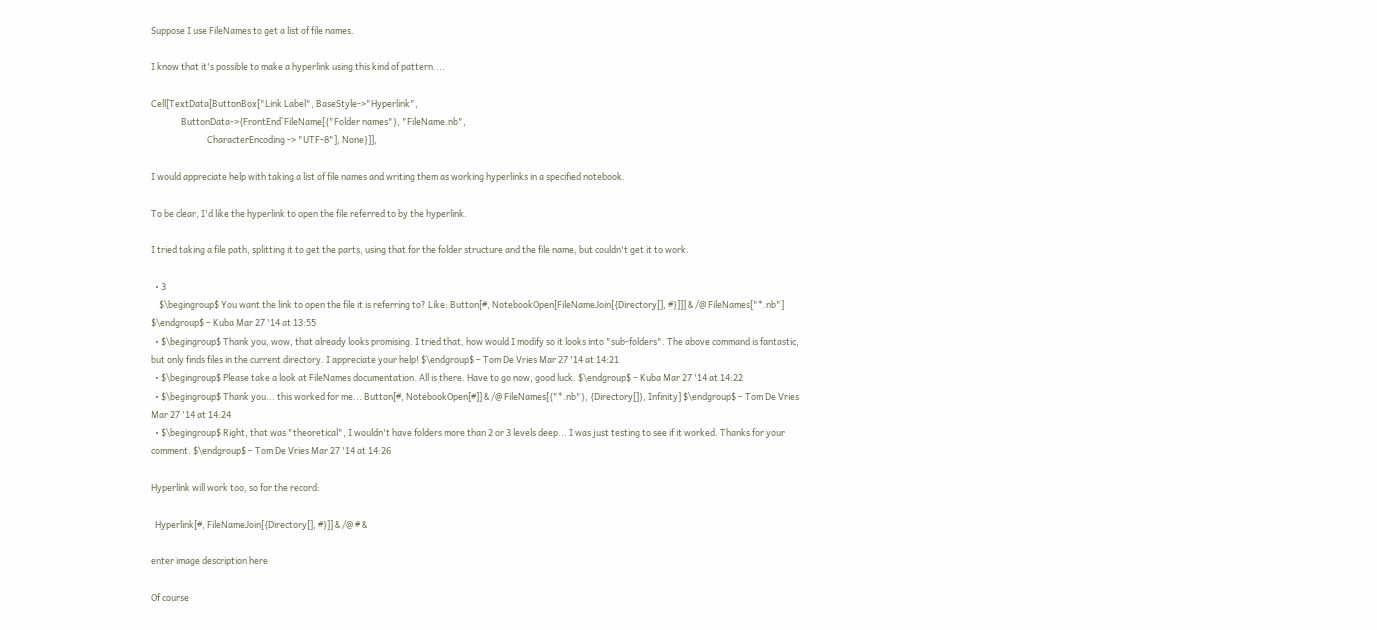Suppose I use FileNames to get a list of file names.

I know that it's possible to make a hyperlink using this kind of pattern....

Cell[TextData[ButtonBox["Link Label", BaseStyle->"Hyperlink",
               ButtonData->{FrontEnd`FileName[{"Folder names"}, "FileName.nb",
                            CharacterEncoding -> "UTF-8"], None}]],

I would appreciate help with taking a list of file names and writing them as working hyperlinks in a specified notebook.

To be clear, I'd like the hyperlink to open the file referred to by the hyperlink.

I tried taking a file path, splitting it to get the parts, using that for the folder structure and the file name, but couldn't get it to work.

  • 3
    $\begingroup$ You want the link to open the file it is referring to? Like: Button[#, NotebookOpen[FileNameJoin[{Directory[], #}]]] & /@ FileNames["*.nb"] $\endgroup$ – Kuba Mar 27 '14 at 13:55
  • $\begingroup$ Thank you, wow, that already looks promising. I tried that, how would I modify so it looks into "sub-folders". The above command is fantastic, but only finds files in the current directory. I appreciate your help! $\endgroup$ – Tom De Vries Mar 27 '14 at 14:21
  • $\begingroup$ Please take a look at FileNames documentation. All is there. Have to go now, good luck. $\endgroup$ – Kuba Mar 27 '14 at 14:22
  • $\begingroup$ Thank you... this worked for me... Button[#, NotebookOpen[#]] & /@ FileNames[{"*.nb"}, {Directory[]}, Infinity] $\endgroup$ – Tom De Vries Mar 27 '14 at 14:24
  • $\begingroup$ Right, that was "theoretical", I wouldn't have folders more than 2 or 3 levels deep... I was just testing to see if it worked. Thanks for your comment. $\endgroup$ – Tom De Vries Mar 27 '14 at 14:26

Hyperlink will work too, so for the record:

  Hyperlink[#, FileNameJoin[{Directory[], #}]] & /@ # &

enter image description here

Of course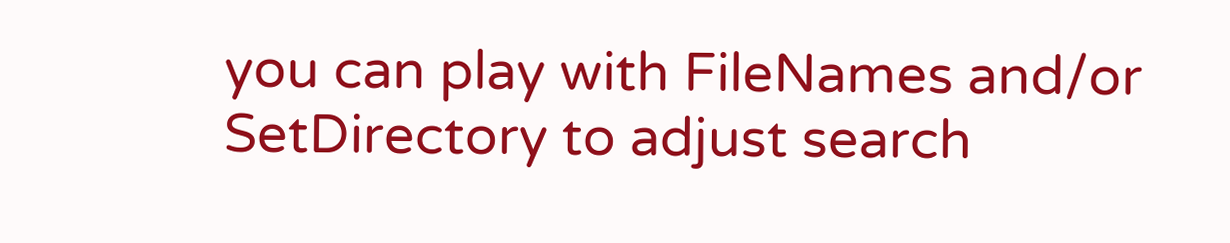you can play with FileNames and/or SetDirectory to adjust search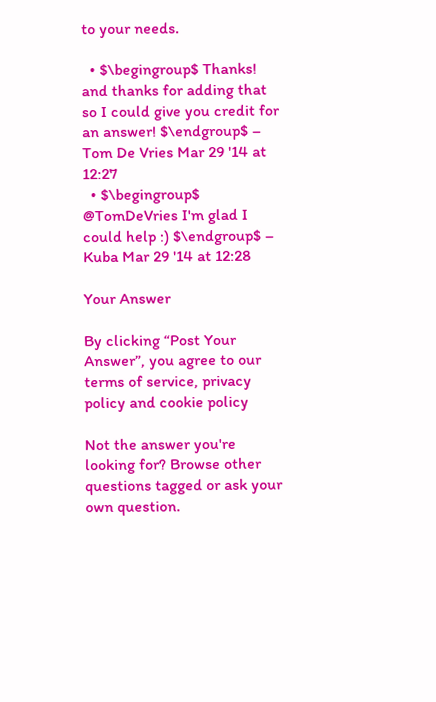to your needs.

  • $\begingroup$ Thanks! and thanks for adding that so I could give you credit for an answer! $\endgroup$ – Tom De Vries Mar 29 '14 at 12:27
  • $\begingroup$ @TomDeVries I'm glad I could help :) $\endgroup$ – Kuba Mar 29 '14 at 12:28

Your Answer

By clicking “Post Your Answer”, you agree to our terms of service, privacy policy and cookie policy

Not the answer you're looking for? Browse other questions tagged or ask your own question.